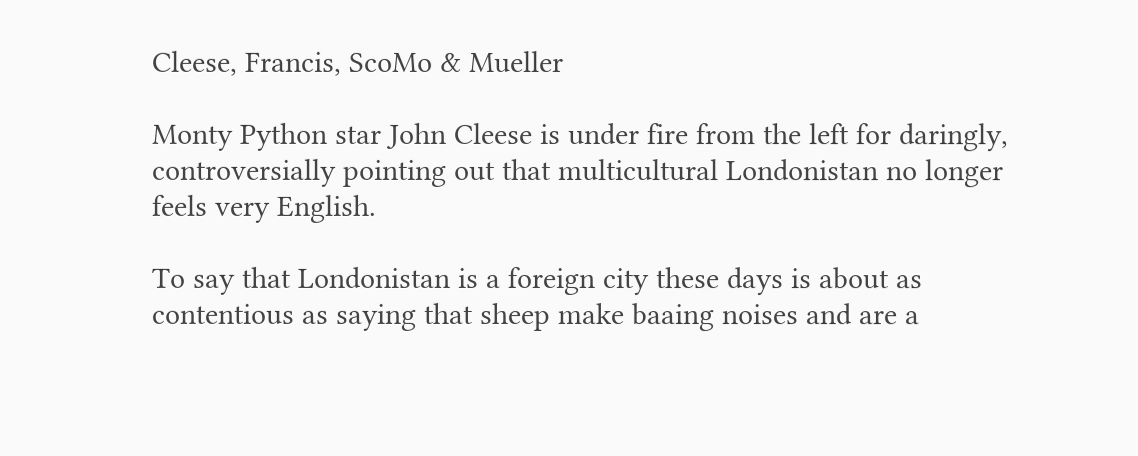Cleese, Francis, ScoMo & Mueller

Monty Python star John Cleese is under fire from the left for daringly, controversially pointing out that multicultural Londonistan no longer feels very English.

To say that Londonistan is a foreign city these days is about as contentious as saying that sheep make baaing noises and are a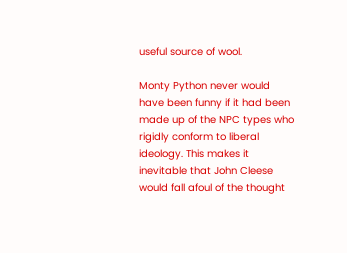useful source of wool.

Monty Python never would have been funny if it had been made up of the NPC types who rigidly conform to liberal ideology. This makes it inevitable that John Cleese would fall afoul of the thought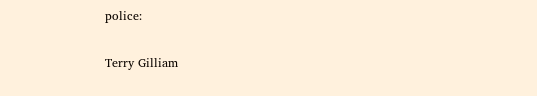police:

Terry Gilliam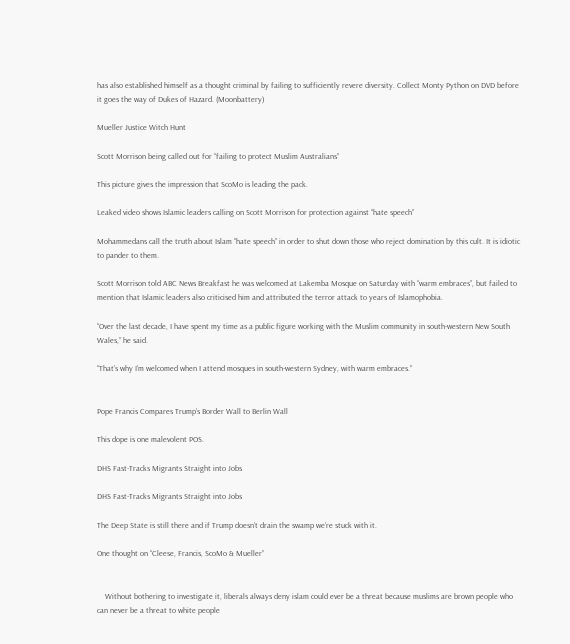has also established himself as a thought criminal by failing to sufficiently revere diversity. Collect Monty Python on DVD before it goes the way of Dukes of Hazard. (Moonbattery)

Mueller Justice Witch Hunt

Scott Morrison being called out for “failing to protect Muslim Australians”

This picture gives the impression that ScoMo is leading the pack.

Leaked video shows Islamic leaders calling on Scott Morrison for protection against “hate speech”

Mohammedans call the truth about Islam “hate speech” in order to shut down those who reject domination by this cult. It is idiotic to pander to them.

Scott Morrison told ABC News Breakfast he was welcomed at Lakemba Mosque on Saturday with “warm embraces”, but failed to mention that Islamic leaders also criticised him and attributed the terror attack to years of Islamophobia.

“Over the last decade, I have spent my time as a public figure working with the Muslim community in south-western New South Wales,” he said.

“That’s why I’m welcomed when I attend mosques in south-western Sydney, with warm embraces.”


Pope Francis Compares Trump’s Border Wall to Berlin Wall

This dope is one malevolent POS.

DHS Fast-Tracks Migrants Straight into Jobs

DHS Fast-Tracks Migrants Straight into Jobs

The Deep State is still there and if Trump doesn’t drain the swamp we’re stuck with it.

One thought on “Cleese, Francis, ScoMo & Mueller”


    Without bothering to investigate it, liberals always deny islam could ever be a threat because muslims are brown people who can never be a threat to white people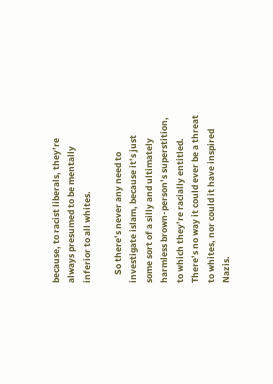because, to racist liberals, they’re always presumed to be mentally inferior to all whites.

    So there’s never any need to investigate islam, because it’s just some sort of a silly and ultimately harmless brown-person’s superstition, to which they’re racially entitled. There’s no way it could ever be a threat to whites, nor could it have inspired Nazis.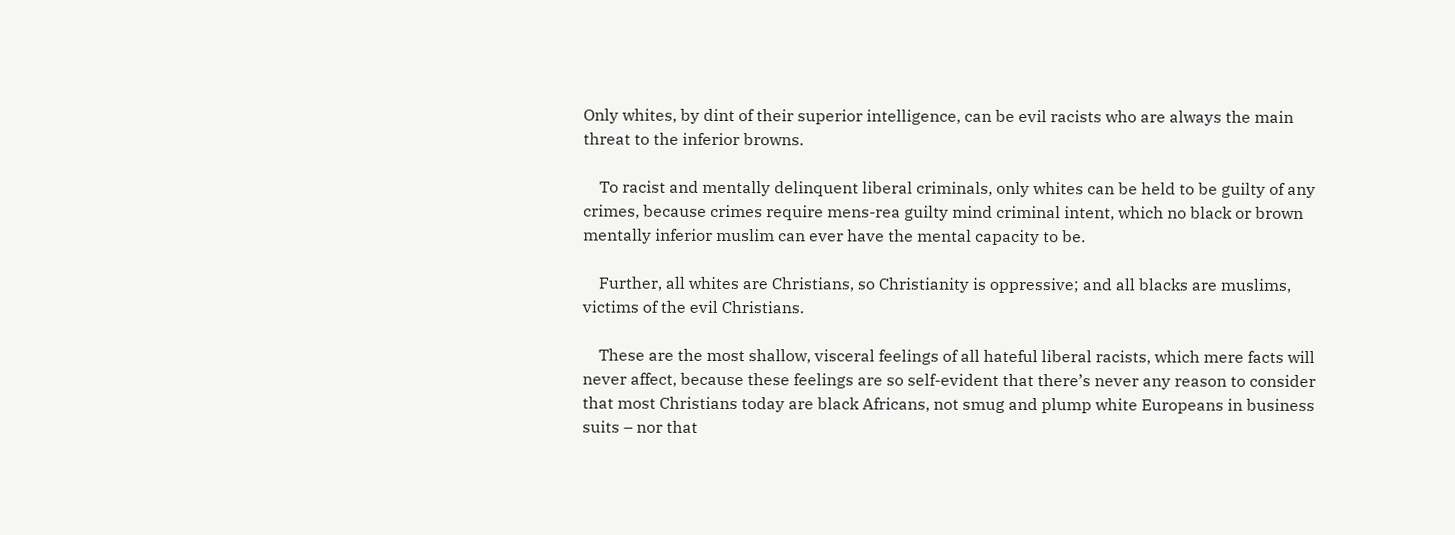Only whites, by dint of their superior intelligence, can be evil racists who are always the main threat to the inferior browns.

    To racist and mentally delinquent liberal criminals, only whites can be held to be guilty of any crimes, because crimes require mens-rea guilty mind criminal intent, which no black or brown mentally inferior muslim can ever have the mental capacity to be.

    Further, all whites are Christians, so Christianity is oppressive; and all blacks are muslims, victims of the evil Christians.

    These are the most shallow, visceral feelings of all hateful liberal racists, which mere facts will never affect, because these feelings are so self-evident that there’s never any reason to consider that most Christians today are black Africans, not smug and plump white Europeans in business suits – nor that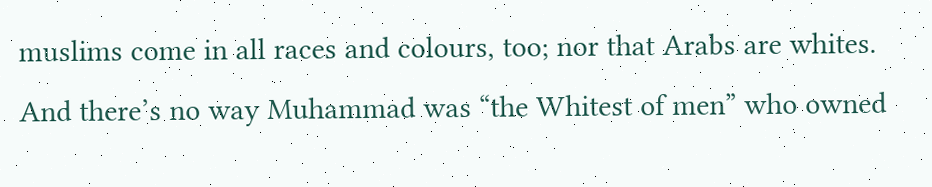muslims come in all races and colours, too; nor that Arabs are whites. And there’s no way Muhammad was “the Whitest of men” who owned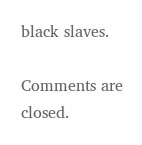black slaves.

Comments are closed.